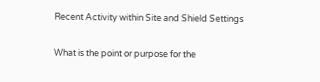Recent Activity within Site and Shield Settings

What is the point or purpose for the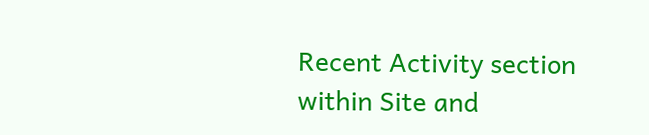Recent Activity section within Site and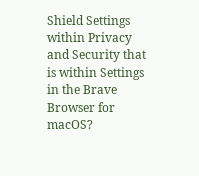Shield Settings within Privacy and Security that is within Settings in the Brave Browser for macOS?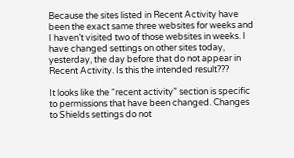Because the sites listed in Recent Activity have been the exact same three websites for weeks and I haven’t visited two of those websites in weeks. I have changed settings on other sites today, yesterday, the day before that do not appear in Recent Activity. Is this the intended result???

It looks like the “recent activity” section is specific to permissions that have been changed. Changes to Shields settings do not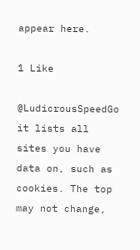appear here.

1 Like

@LudicrousSpeedGo it lists all sites you have data on, such as cookies. The top may not change,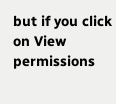but if you click on View permissions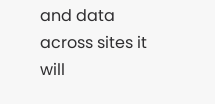and data across sites it will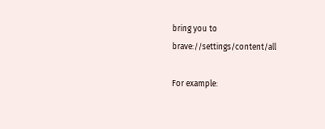bring you to brave://settings/content/all

For example: